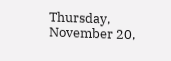Thursday, November 20,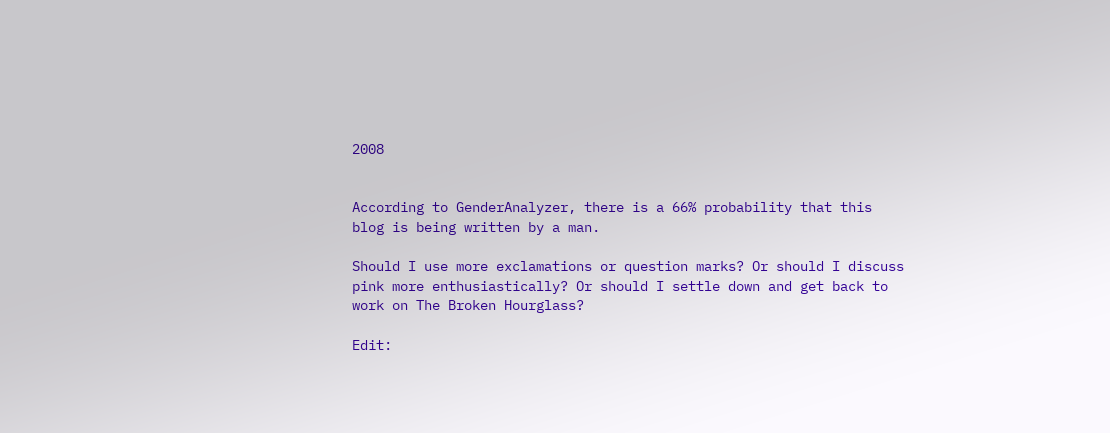2008


According to GenderAnalyzer, there is a 66% probability that this blog is being written by a man.

Should I use more exclamations or question marks? Or should I discuss pink more enthusiastically? Or should I settle down and get back to work on The Broken Hourglass?

Edit: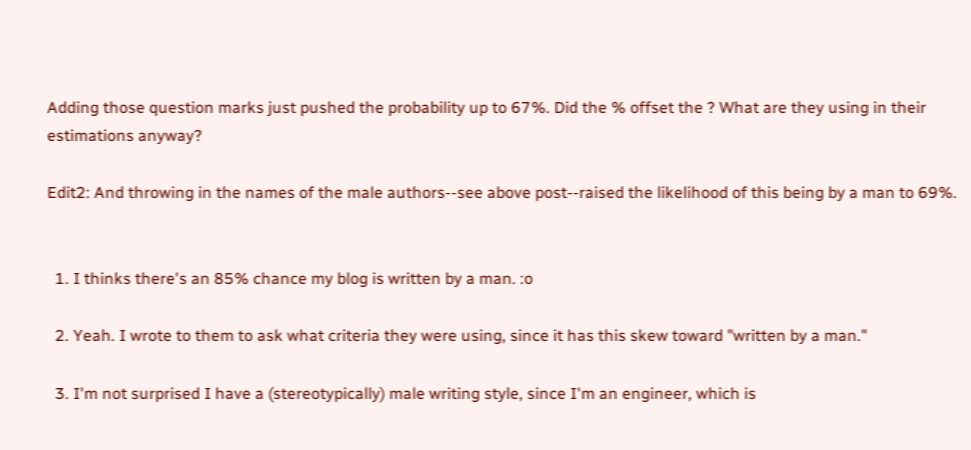Adding those question marks just pushed the probability up to 67%. Did the % offset the ? What are they using in their estimations anyway?

Edit2: And throwing in the names of the male authors--see above post--raised the likelihood of this being by a man to 69%.


  1. I thinks there's an 85% chance my blog is written by a man. :o

  2. Yeah. I wrote to them to ask what criteria they were using, since it has this skew toward "written by a man."

  3. I'm not surprised I have a (stereotypically) male writing style, since I'm an engineer, which is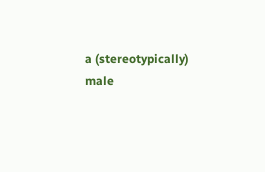a (stereotypically) male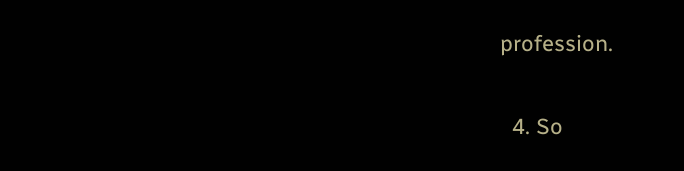profession.

  4. So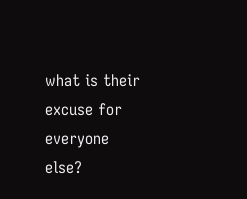what is their excuse for everyone else?